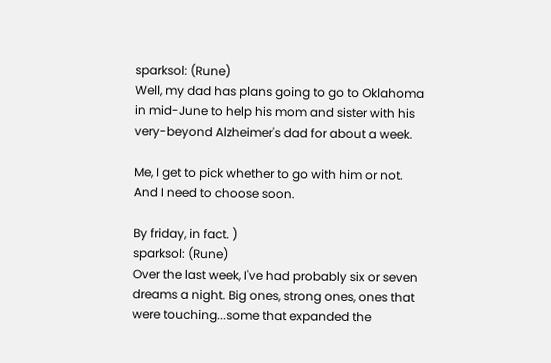sparksol: (Rune)
Well, my dad has plans going to go to Oklahoma in mid-June to help his mom and sister with his very-beyond Alzheimer's dad for about a week.

Me, I get to pick whether to go with him or not. And I need to choose soon.

By friday, in fact. )
sparksol: (Rune)
Over the last week, I've had probably six or seven dreams a night. Big ones, strong ones, ones that were touching...some that expanded the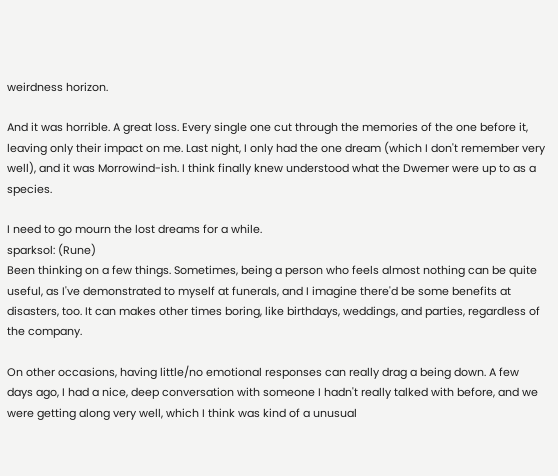weirdness horizon.

And it was horrible. A great loss. Every single one cut through the memories of the one before it, leaving only their impact on me. Last night, I only had the one dream (which I don't remember very well), and it was Morrowind-ish. I think finally knew understood what the Dwemer were up to as a species.

I need to go mourn the lost dreams for a while.
sparksol: (Rune)
Been thinking on a few things. Sometimes, being a person who feels almost nothing can be quite useful, as I've demonstrated to myself at funerals, and I imagine there'd be some benefits at disasters, too. It can makes other times boring, like birthdays, weddings, and parties, regardless of the company.

On other occasions, having little/no emotional responses can really drag a being down. A few days ago, I had a nice, deep conversation with someone I hadn't really talked with before, and we were getting along very well, which I think was kind of a unusual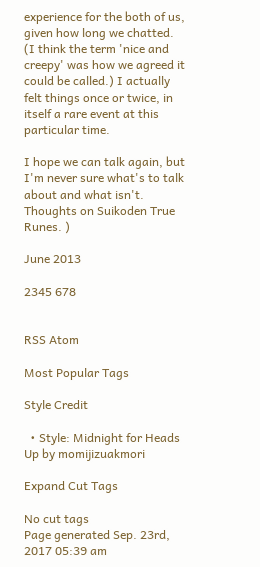experience for the both of us, given how long we chatted. (I think the term 'nice and creepy' was how we agreed it could be called.) I actually felt things once or twice, in itself a rare event at this particular time.

I hope we can talk again, but I'm never sure what's to talk about and what isn't.
Thoughts on Suikoden True Runes. )

June 2013

2345 678


RSS Atom

Most Popular Tags

Style Credit

  • Style: Midnight for Heads Up by momijizuakmori

Expand Cut Tags

No cut tags
Page generated Sep. 23rd, 2017 05:39 am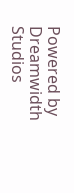Powered by Dreamwidth Studios